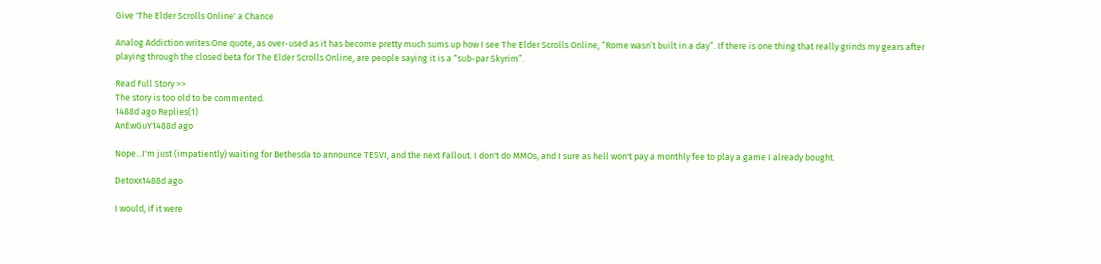Give 'The Elder Scrolls Online' a Chance

Analog Addiction writes:One quote, as over-used as it has become pretty much sums up how I see The Elder Scrolls Online, “Rome wasn’t built in a day”. If there is one thing that really grinds my gears after playing through the closed beta for The Elder Scrolls Online, are people saying it is a “sub-par Skyrim”.

Read Full Story >>
The story is too old to be commented.
1488d ago Replies(1)
AnEwGuY1488d ago

Nope...I'm just (impatiently) waiting for Bethesda to announce TESVI, and the next Fallout. I don't do MMOs, and I sure as hell won't pay a monthly fee to play a game I already bought.

Detoxx1488d ago

I would, if it were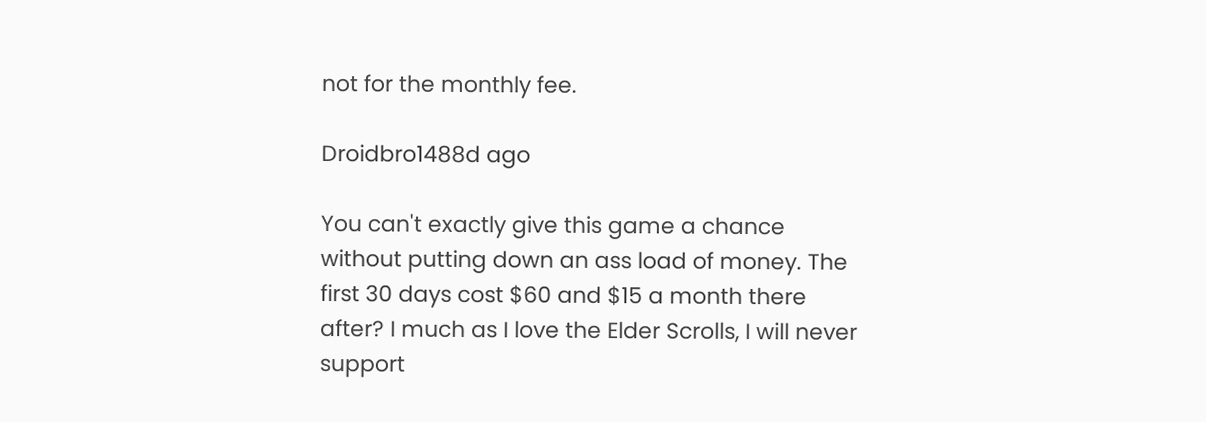not for the monthly fee.

Droidbro1488d ago

You can't exactly give this game a chance without putting down an ass load of money. The first 30 days cost $60 and $15 a month there after? I much as I love the Elder Scrolls, I will never support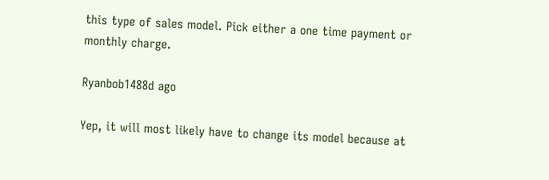this type of sales model. Pick either a one time payment or monthly charge.

Ryanbob1488d ago

Yep, it will most likely have to change its model because at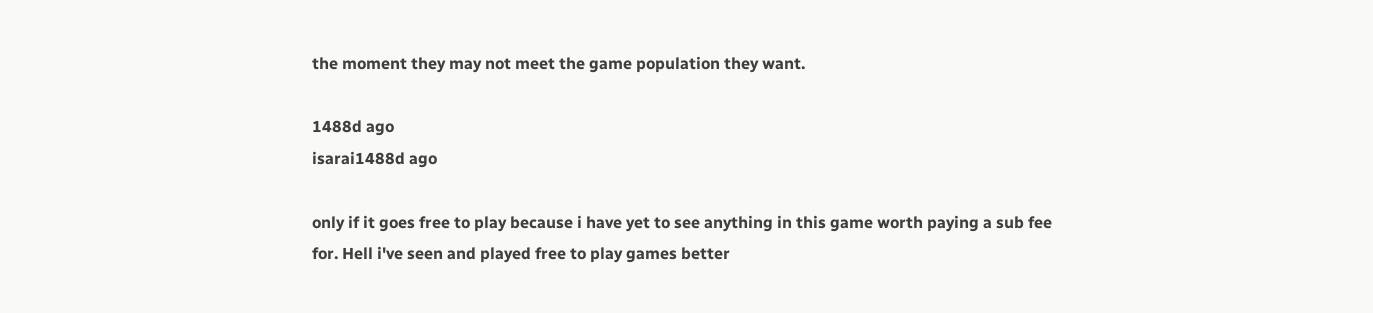the moment they may not meet the game population they want.

1488d ago
isarai1488d ago

only if it goes free to play because i have yet to see anything in this game worth paying a sub fee for. Hell i've seen and played free to play games better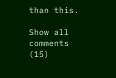than this.

Show all comments (15)